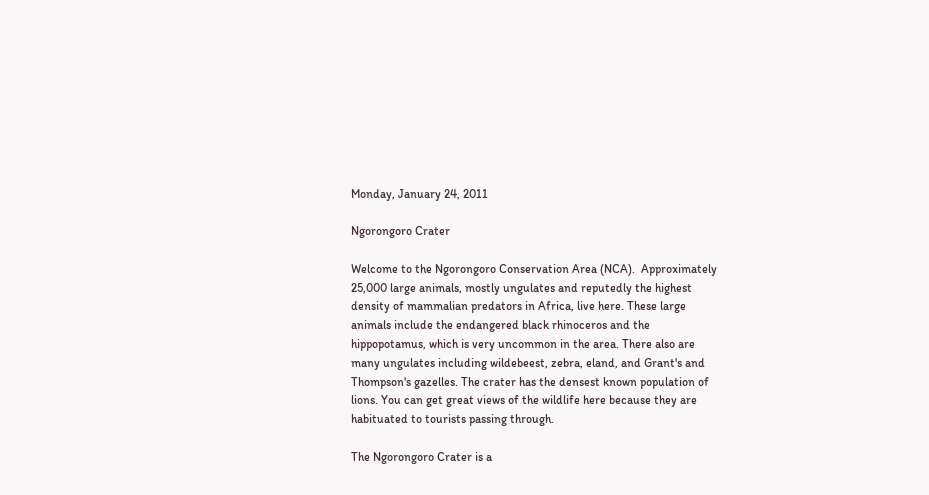Monday, January 24, 2011

Ngorongoro Crater

Welcome to the Ngorongoro Conservation Area (NCA).  Approximately 25,000 large animals, mostly ungulates and reputedly the highest density of mammalian predators in Africa, live here. These large animals include the endangered black rhinoceros and the hippopotamus, which is very uncommon in the area. There also are many ungulates including wildebeest, zebra, eland, and Grant's and Thompson's gazelles. The crater has the densest known population of lions. You can get great views of the wildlife here because they are habituated to tourists passing through.

The Ngorongoro Crater is a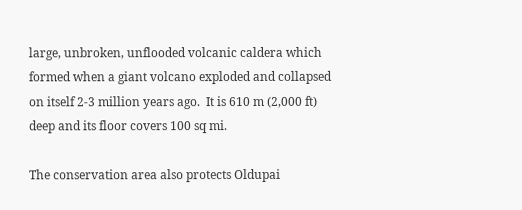large, unbroken, unflooded volcanic caldera which formed when a giant volcano exploded and collapsed on itself 2-3 million years ago.  It is 610 m (2,000 ft) deep and its floor covers 100 sq mi.

The conservation area also protects Oldupai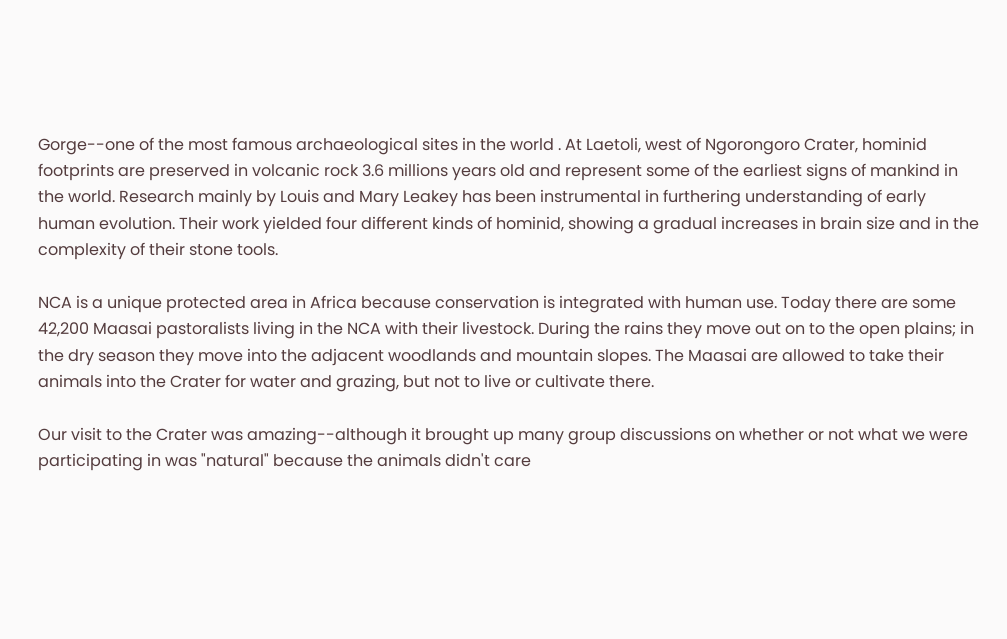Gorge--one of the most famous archaeological sites in the world . At Laetoli, west of Ngorongoro Crater, hominid footprints are preserved in volcanic rock 3.6 millions years old and represent some of the earliest signs of mankind in the world. Research mainly by Louis and Mary Leakey has been instrumental in furthering understanding of early human evolution. Their work yielded four different kinds of hominid, showing a gradual increases in brain size and in the complexity of their stone tools.

NCA is a unique protected area in Africa because conservation is integrated with human use. Today there are some 42,200 Maasai pastoralists living in the NCA with their livestock. During the rains they move out on to the open plains; in the dry season they move into the adjacent woodlands and mountain slopes. The Maasai are allowed to take their animals into the Crater for water and grazing, but not to live or cultivate there.

Our visit to the Crater was amazing--although it brought up many group discussions on whether or not what we were participating in was "natural" because the animals didn't care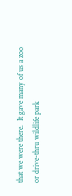that we were there.  It gave many of us a zoo or drive-thru wildlife park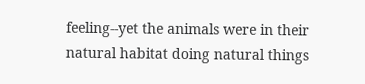feeling--yet the animals were in their natural habitat doing natural things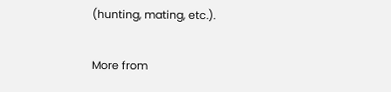(hunting, mating, etc.).

More from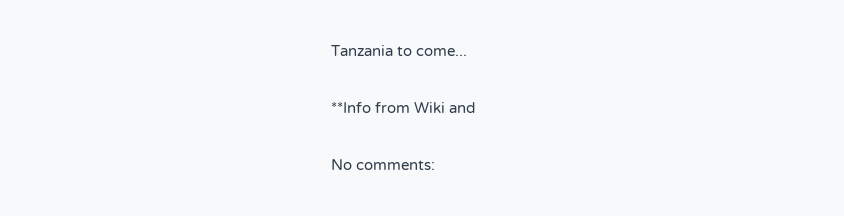Tanzania to come...

**Info from Wiki and

No comments: